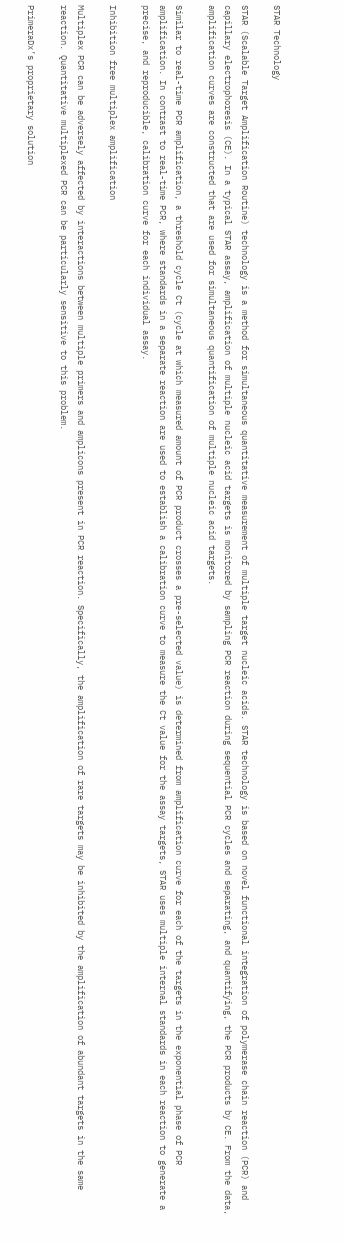STAR Technology

STAR (Scalable Target Amplification Routine) technology is a method for simultaneous quantitative measurement of multiple target nucleic acids. STAR technology is based on novel functional integration of polymerase chain reaction (PCR) and capillary electrophoresis (CE). In a typical STAR assay, amplification of multiple nucleic acid targets is monitored by sampling PCR reaction during sequential PCR cycles and separating, and quantifying, the PCR products by CE. From the data, amplification curves are constructed that are used for simultaneous quantification of multiple nucleic acid targets.

Similar to real-time PCR amplification, a threshold cycle Ct (cycle at which measured amount of PCR product crosses a pre-selected value) is determined from amplification curve for each of the targets in the exponential phase of PCR amplification. In contrast to real-time PCR, where standards in a separate reaction are used to establish a calibration curve to measure the Ct value for the assay targets, STAR uses multiple internal standards in each reaction to generate a precise, and reproducible, calibration curve for each individual assay.

Inhibition free multiplex amplification

Multiplex PCR can be adversely affected by interactions between multiple primers and amplicons present in PCR reaction. Specifically, the amplification of rare targets may be inhibited by the amplification of abundant targets in the same reaction. Quantitative multiplexed PCR can be particularly sensitive to this problem.

PrimeraDx’s proprietary solution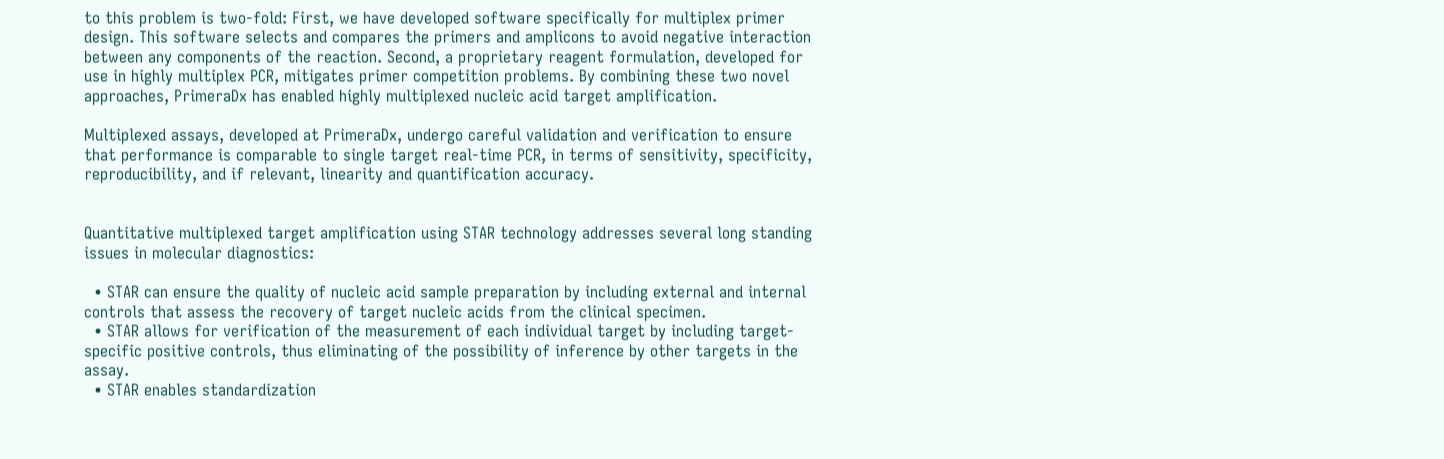to this problem is two-fold: First, we have developed software specifically for multiplex primer design. This software selects and compares the primers and amplicons to avoid negative interaction between any components of the reaction. Second, a proprietary reagent formulation, developed for use in highly multiplex PCR, mitigates primer competition problems. By combining these two novel approaches, PrimeraDx has enabled highly multiplexed nucleic acid target amplification.

Multiplexed assays, developed at PrimeraDx, undergo careful validation and verification to ensure that performance is comparable to single target real-time PCR, in terms of sensitivity, specificity, reproducibility, and if relevant, linearity and quantification accuracy.


Quantitative multiplexed target amplification using STAR technology addresses several long standing issues in molecular diagnostics:

  • STAR can ensure the quality of nucleic acid sample preparation by including external and internal controls that assess the recovery of target nucleic acids from the clinical specimen.
  • STAR allows for verification of the measurement of each individual target by including target-specific positive controls, thus eliminating of the possibility of inference by other targets in the assay.
  • STAR enables standardization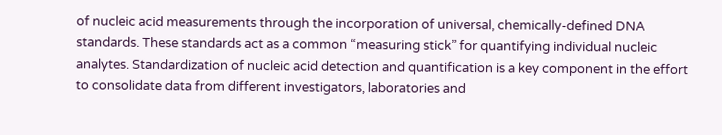of nucleic acid measurements through the incorporation of universal, chemically-defined DNA standards. These standards act as a common “measuring stick” for quantifying individual nucleic analytes. Standardization of nucleic acid detection and quantification is a key component in the effort to consolidate data from different investigators, laboratories and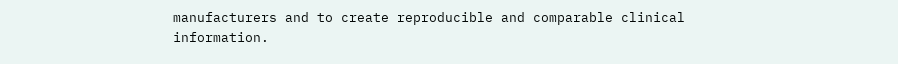manufacturers and to create reproducible and comparable clinical information.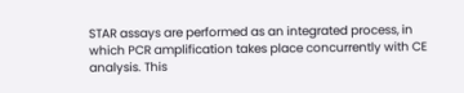STAR assays are performed as an integrated process, in which PCR amplification takes place concurrently with CE analysis. This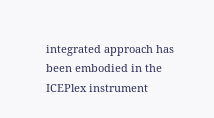integrated approach has been embodied in the ICEPlex instrument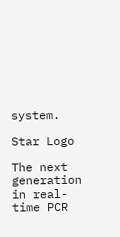system.

Star Logo

The next generation in real-time PCR